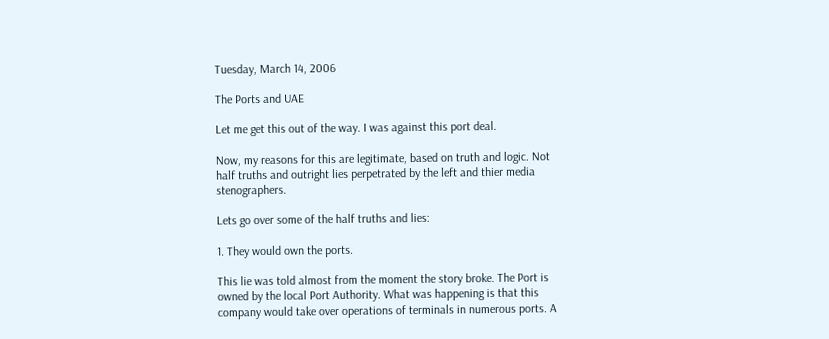Tuesday, March 14, 2006

The Ports and UAE

Let me get this out of the way. I was against this port deal.

Now, my reasons for this are legitimate, based on truth and logic. Not half truths and outright lies perpetrated by the left and thier media stenographers.

Lets go over some of the half truths and lies:

1. They would own the ports.

This lie was told almost from the moment the story broke. The Port is owned by the local Port Authority. What was happening is that this company would take over operations of terminals in numerous ports. A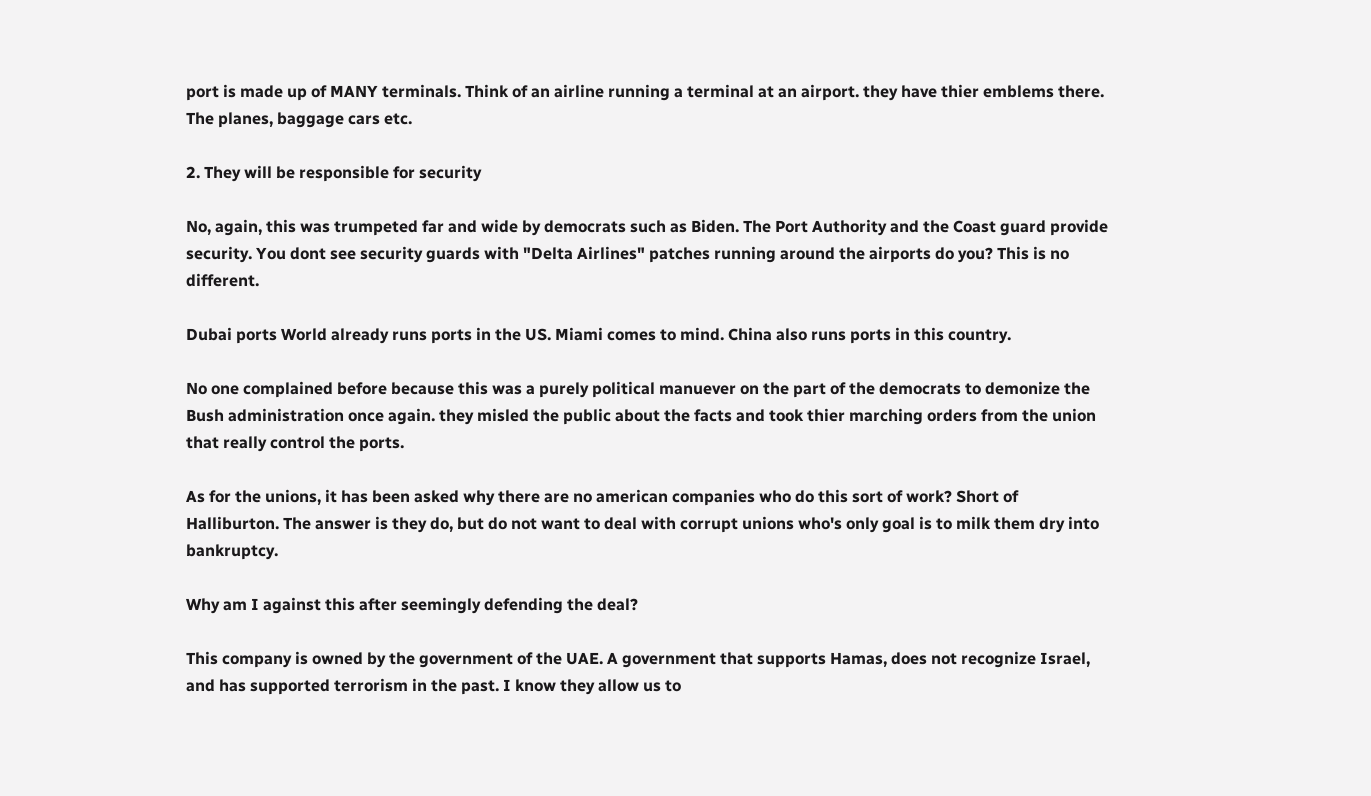port is made up of MANY terminals. Think of an airline running a terminal at an airport. they have thier emblems there. The planes, baggage cars etc.

2. They will be responsible for security

No, again, this was trumpeted far and wide by democrats such as Biden. The Port Authority and the Coast guard provide security. You dont see security guards with "Delta Airlines" patches running around the airports do you? This is no different.

Dubai ports World already runs ports in the US. Miami comes to mind. China also runs ports in this country.

No one complained before because this was a purely political manuever on the part of the democrats to demonize the Bush administration once again. they misled the public about the facts and took thier marching orders from the union that really control the ports.

As for the unions, it has been asked why there are no american companies who do this sort of work? Short of Halliburton. The answer is they do, but do not want to deal with corrupt unions who's only goal is to milk them dry into bankruptcy.

Why am I against this after seemingly defending the deal?

This company is owned by the government of the UAE. A government that supports Hamas, does not recognize Israel, and has supported terrorism in the past. I know they allow us to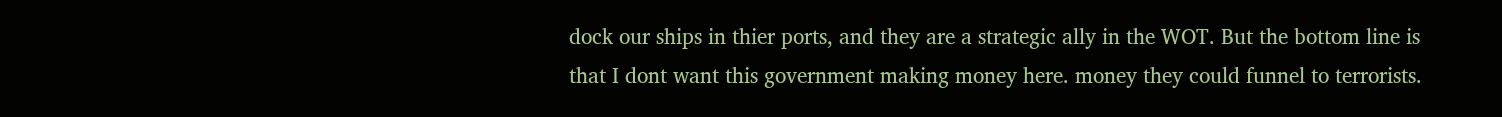dock our ships in thier ports, and they are a strategic ally in the WOT. But the bottom line is that I dont want this government making money here. money they could funnel to terrorists.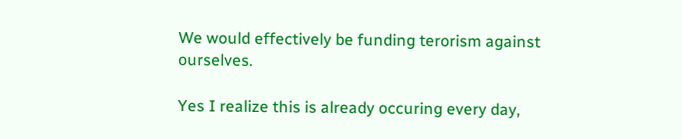We would effectively be funding terorism against ourselves.

Yes I realize this is already occuring every day,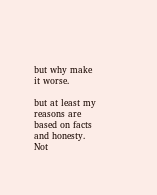but why make it worse.

but at least my reasons are based on facts and honesty. Not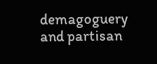demagoguery and partisan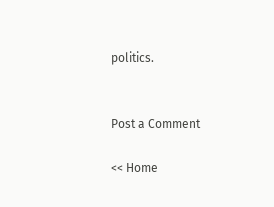politics.


Post a Comment

<< Home